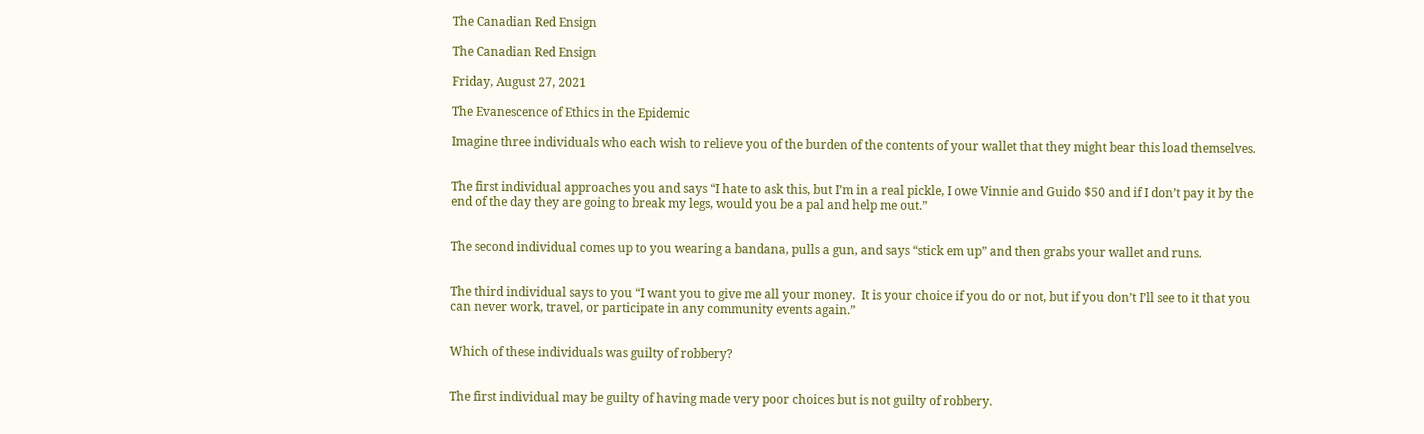The Canadian Red Ensign

The Canadian Red Ensign

Friday, August 27, 2021

The Evanescence of Ethics in the Epidemic

Imagine three individuals who each wish to relieve you of the burden of the contents of your wallet that they might bear this load themselves.


The first individual approaches you and says “I hate to ask this, but I’m in a real pickle, I owe Vinnie and Guido $50 and if I don’t pay it by the end of the day they are going to break my legs, would you be a pal and help me out.”


The second individual comes up to you wearing a bandana, pulls a gun, and says “stick em up” and then grabs your wallet and runs.


The third individual says to you “I want you to give me all your money.  It is your choice if you do or not, but if you don’t I’ll see to it that you can never work, travel, or participate in any community events again.”


Which of these individuals was guilty of robbery?


The first individual may be guilty of having made very poor choices but is not guilty of robbery.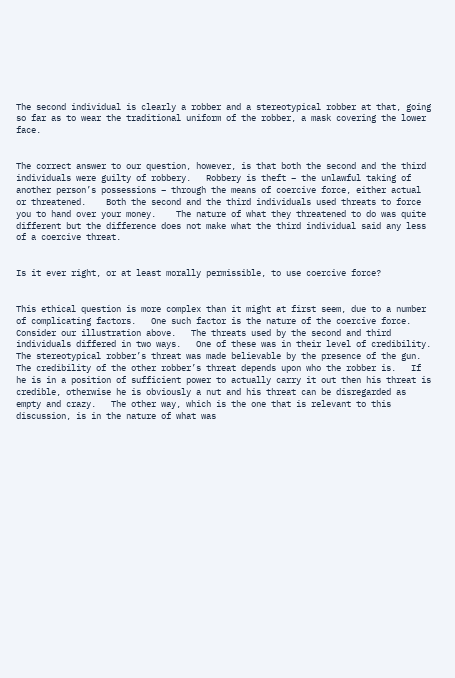The second individual is clearly a robber and a stereotypical robber at that, going so far as to wear the traditional uniform of the robber, a mask covering the lower face.


The correct answer to our question, however, is that both the second and the third individuals were guilty of robbery.   Robbery is theft – the unlawful taking of another person’s possessions – through the means of coercive force, either actual or threatened.    Both the second and the third individuals used threats to force you to hand over your money.    The nature of what they threatened to do was quite different but the difference does not make what the third individual said any less of a coercive threat.


Is it ever right, or at least morally permissible, to use coercive force?


This ethical question is more complex than it might at first seem, due to a number of complicating factors.   One such factor is the nature of the coercive force.    Consider our illustration above.   The threats used by the second and third individuals differed in two ways.   One of these was in their level of credibility.   The stereotypical robber’s threat was made believable by the presence of the gun.   The credibility of the other robber’s threat depends upon who the robber is.   If he is in a position of sufficient power to actually carry it out then his threat is credible, otherwise he is obviously a nut and his threat can be disregarded as empty and crazy.   The other way, which is the one that is relevant to this discussion, is in the nature of what was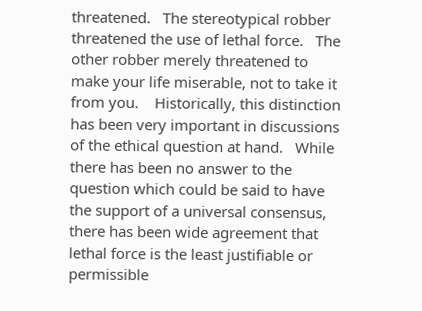threatened.   The stereotypical robber threatened the use of lethal force.   The other robber merely threatened to make your life miserable, not to take it from you.    Historically, this distinction has been very important in discussions of the ethical question at hand.   While there has been no answer to the question which could be said to have the support of a universal consensus, there has been wide agreement that lethal force is the least justifiable or permissible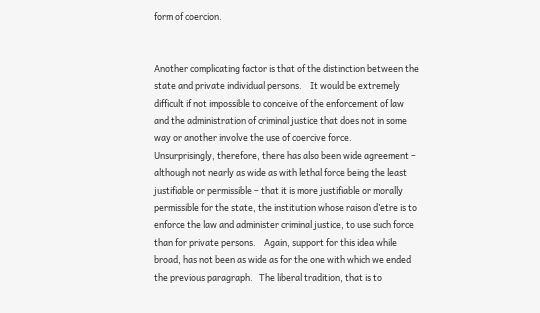form of coercion.


Another complicating factor is that of the distinction between the state and private individual persons.    It would be extremely difficult if not impossible to conceive of the enforcement of law and the administration of criminal justice that does not in some way or another involve the use of coercive force.    Unsurprisingly, therefore, there has also been wide agreement – although not nearly as wide as with lethal force being the least justifiable or permissible – that it is more justifiable or morally permissible for the state, the institution whose raison d’etre is to enforce the law and administer criminal justice, to use such force than for private persons.    Again, support for this idea while broad, has not been as wide as for the one with which we ended the previous paragraph.   The liberal tradition, that is to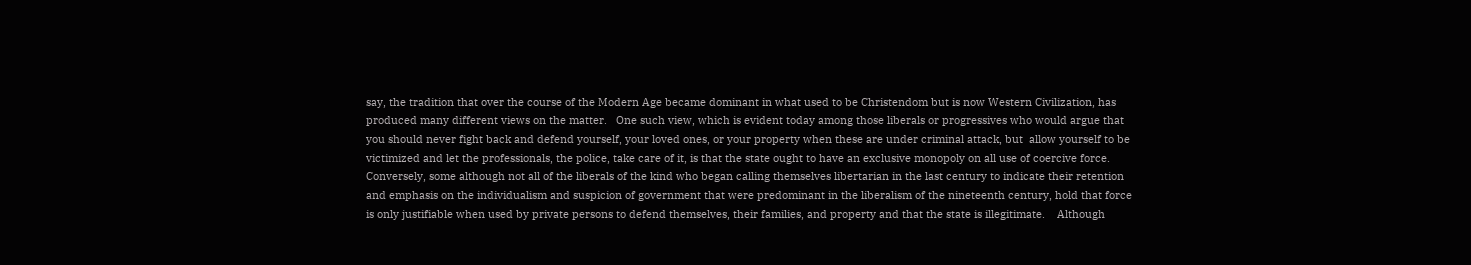say, the tradition that over the course of the Modern Age became dominant in what used to be Christendom but is now Western Civilization, has produced many different views on the matter.   One such view, which is evident today among those liberals or progressives who would argue that you should never fight back and defend yourself, your loved ones, or your property when these are under criminal attack, but  allow yourself to be victimized and let the professionals, the police, take care of it, is that the state ought to have an exclusive monopoly on all use of coercive force.    Conversely, some although not all of the liberals of the kind who began calling themselves libertarian in the last century to indicate their retention and emphasis on the individualism and suspicion of government that were predominant in the liberalism of the nineteenth century, hold that force is only justifiable when used by private persons to defend themselves, their families, and property and that the state is illegitimate.    Although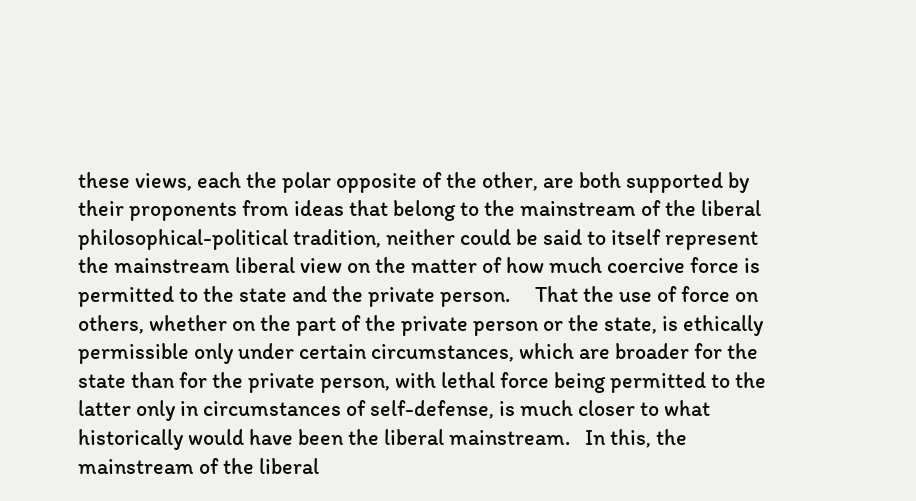these views, each the polar opposite of the other, are both supported by their proponents from ideas that belong to the mainstream of the liberal philosophical-political tradition, neither could be said to itself represent the mainstream liberal view on the matter of how much coercive force is permitted to the state and the private person.     That the use of force on others, whether on the part of the private person or the state, is ethically permissible only under certain circumstances, which are broader for the state than for the private person, with lethal force being permitted to the latter only in circumstances of self-defense, is much closer to what historically would have been the liberal mainstream.   In this, the mainstream of the liberal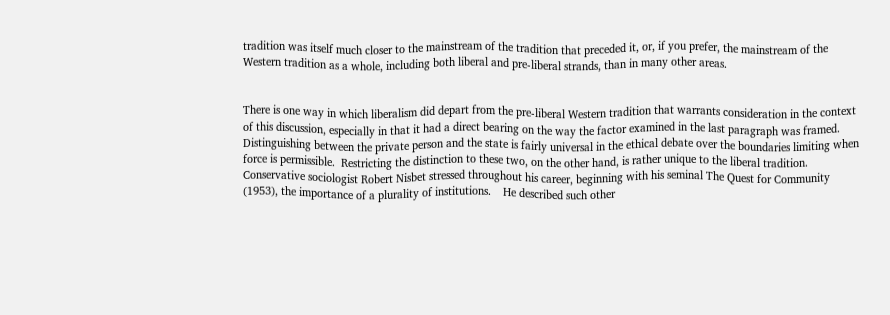tradition was itself much closer to the mainstream of the tradition that preceded it, or, if you prefer, the mainstream of the Western tradition as a whole, including both liberal and pre-liberal strands, than in many other areas.


There is one way in which liberalism did depart from the pre-liberal Western tradition that warrants consideration in the context of this discussion, especially in that it had a direct bearing on the way the factor examined in the last paragraph was framed.   Distinguishing between the private person and the state is fairly universal in the ethical debate over the boundaries limiting when force is permissible.  Restricting the distinction to these two, on the other hand, is rather unique to the liberal tradition.   Conservative sociologist Robert Nisbet stressed throughout his career, beginning with his seminal The Quest for Community (1953), the importance of a plurality of institutions.    He described such other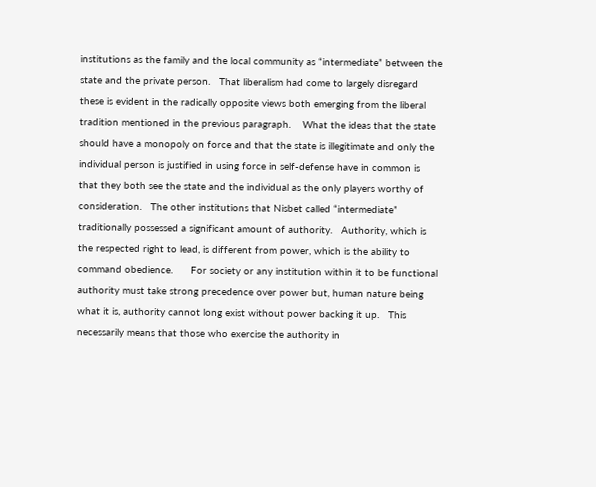institutions as the family and the local community as “intermediate” between the state and the private person.   That liberalism had come to largely disregard these is evident in the radically opposite views both emerging from the liberal tradition mentioned in the previous paragraph.    What the ideas that the state should have a monopoly on force and that the state is illegitimate and only the individual person is justified in using force in self-defense have in common is that they both see the state and the individual as the only players worthy of consideration.   The other institutions that Nisbet called “intermediate” traditionally possessed a significant amount of authority.   Authority, which is the respected right to lead, is different from power, which is the ability to command obedience.      For society or any institution within it to be functional authority must take strong precedence over power but, human nature being what it is, authority cannot long exist without power backing it up.   This necessarily means that those who exercise the authority in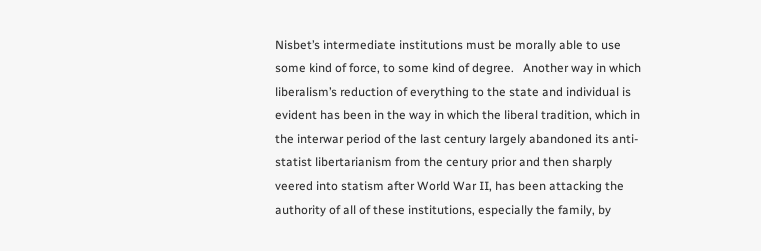Nisbet’s intermediate institutions must be morally able to use some kind of force, to some kind of degree.   Another way in which liberalism’s reduction of everything to the state and individual is evident has been in the way in which the liberal tradition, which in the interwar period of the last century largely abandoned its anti-statist libertarianism from the century prior and then sharply veered into statism after World War II, has been attacking the authority of all of these institutions, especially the family, by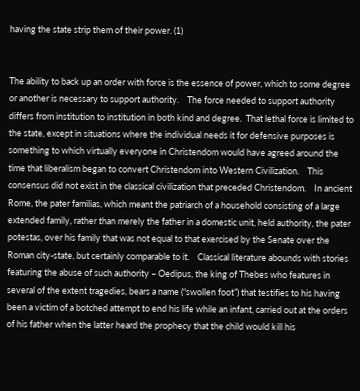having the state strip them of their power. (1)


The ability to back up an order with force is the essence of power, which to some degree or another is necessary to support authority.    The force needed to support authority differs from institution to institution in both kind and degree.  That lethal force is limited to the state, except in situations where the individual needs it for defensive purposes is something to which virtually everyone in Christendom would have agreed around the time that liberalism began to convert Christendom into Western Civilization.    This consensus did not exist in the classical civilization that preceded Christendom.    In ancient Rome, the pater familias, which meant the patriarch of a household consisting of a large extended family, rather than merely the father in a domestic unit, held authority, the pater potestas, over his family that was not equal to that exercised by the Senate over the Roman city-state, but certainly comparable to it.    Classical literature abounds with stories featuring the abuse of such authority – Oedipus, the king of Thebes who features in several of the extent tragedies, bears a name (“swollen foot”) that testifies to his having been a victim of a botched attempt to end his life while an infant, carried out at the orders of his father when the latter heard the prophecy that the child would kill his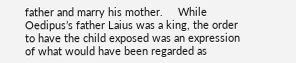father and marry his mother.     While Oedipus’s father Laius was a king, the order to have the child exposed was an expression of what would have been regarded as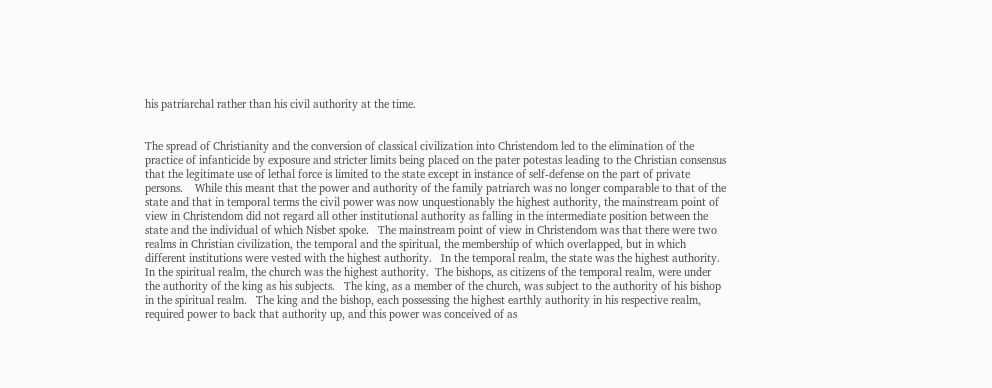his patriarchal rather than his civil authority at the time.


The spread of Christianity and the conversion of classical civilization into Christendom led to the elimination of the practice of infanticide by exposure and stricter limits being placed on the pater potestas leading to the Christian consensus that the legitimate use of lethal force is limited to the state except in instance of self-defense on the part of private persons.    While this meant that the power and authority of the family patriarch was no longer comparable to that of the state and that in temporal terms the civil power was now unquestionably the highest authority, the mainstream point of view in Christendom did not regard all other institutional authority as falling in the intermediate position between the state and the individual of which Nisbet spoke.   The mainstream point of view in Christendom was that there were two realms in Christian civilization, the temporal and the spiritual, the membership of which overlapped, but in which different institutions were vested with the highest authority.   In the temporal realm, the state was the highest authority.   In the spiritual realm, the church was the highest authority.  The bishops, as citizens of the temporal realm, were under the authority of the king as his subjects.   The king, as a member of the church, was subject to the authority of his bishop in the spiritual realm.   The king and the bishop, each possessing the highest earthly authority in his respective realm, required power to back that authority up, and this power was conceived of as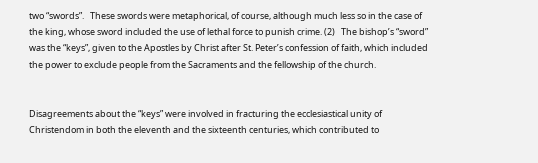two “swords”.   These swords were metaphorical, of course, although much less so in the case of the king, whose sword included the use of lethal force to punish crime. (2)   The bishop’s “sword” was the “keys”, given to the Apostles by Christ after St. Peter’s confession of faith, which included the power to exclude people from the Sacraments and the fellowship of the church.


Disagreements about the “keys” were involved in fracturing the ecclesiastical unity of Christendom in both the eleventh and the sixteenth centuries, which contributed to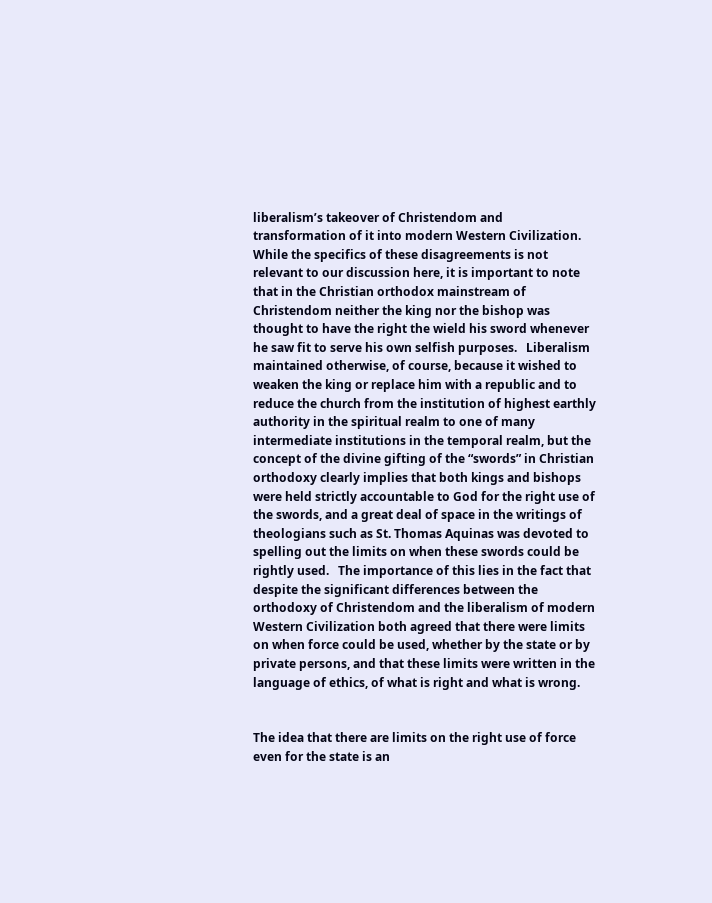liberalism’s takeover of Christendom and transformation of it into modern Western Civilization.    While the specifics of these disagreements is not relevant to our discussion here, it is important to note that in the Christian orthodox mainstream of Christendom neither the king nor the bishop was thought to have the right the wield his sword whenever he saw fit to serve his own selfish purposes.   Liberalism maintained otherwise, of course, because it wished to weaken the king or replace him with a republic and to reduce the church from the institution of highest earthly authority in the spiritual realm to one of many intermediate institutions in the temporal realm, but the concept of the divine gifting of the “swords” in Christian orthodoxy clearly implies that both kings and bishops were held strictly accountable to God for the right use of the swords, and a great deal of space in the writings of theologians such as St. Thomas Aquinas was devoted to spelling out the limits on when these swords could be rightly used.   The importance of this lies in the fact that despite the significant differences between the orthodoxy of Christendom and the liberalism of modern Western Civilization both agreed that there were limits on when force could be used, whether by the state or by private persons, and that these limits were written in the language of ethics, of what is right and what is wrong.


The idea that there are limits on the right use of force even for the state is an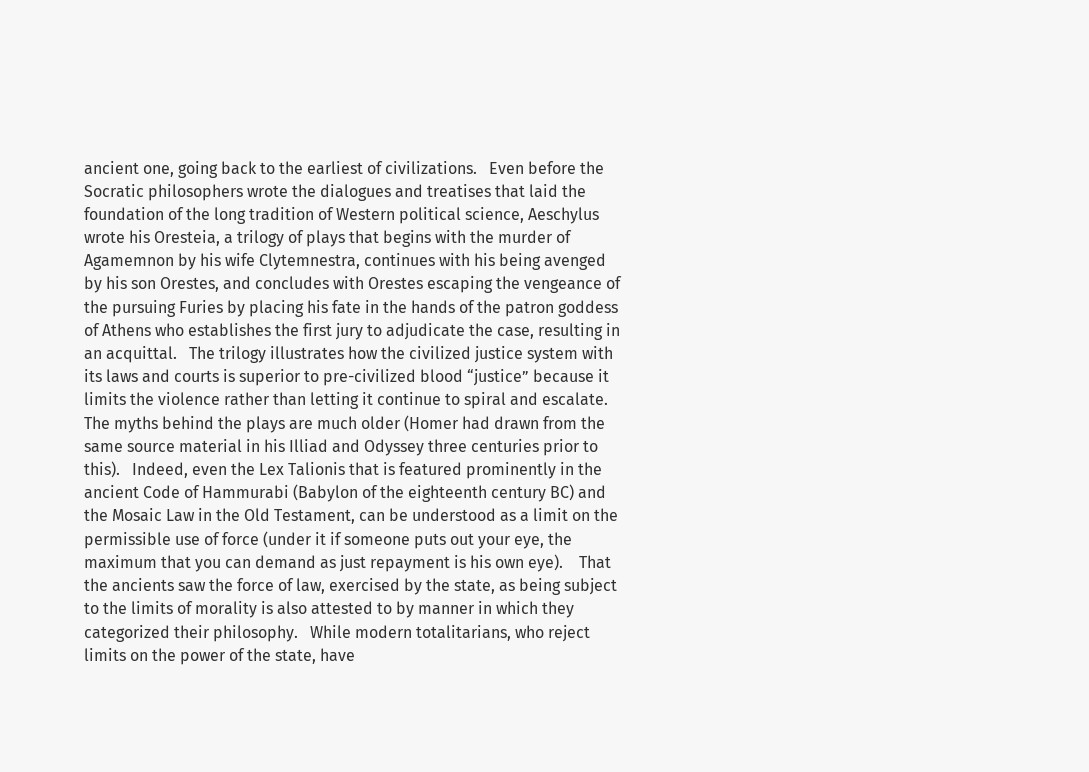ancient one, going back to the earliest of civilizations.   Even before the Socratic philosophers wrote the dialogues and treatises that laid the foundation of the long tradition of Western political science, Aeschylus wrote his Oresteia, a trilogy of plays that begins with the murder of Agamemnon by his wife Clytemnestra, continues with his being avenged by his son Orestes, and concludes with Orestes escaping the vengeance of the pursuing Furies by placing his fate in the hands of the patron goddess of Athens who establishes the first jury to adjudicate the case, resulting in an acquittal.   The trilogy illustrates how the civilized justice system with its laws and courts is superior to pre-civilized blood “justice” because it limits the violence rather than letting it continue to spiral and escalate.    The myths behind the plays are much older (Homer had drawn from the same source material in his Illiad and Odyssey three centuries prior to this).   Indeed, even the Lex Talionis that is featured prominently in the ancient Code of Hammurabi (Babylon of the eighteenth century BC) and the Mosaic Law in the Old Testament, can be understood as a limit on the permissible use of force (under it if someone puts out your eye, the maximum that you can demand as just repayment is his own eye).    That the ancients saw the force of law, exercised by the state, as being subject to the limits of morality is also attested to by manner in which they categorized their philosophy.   While modern totalitarians, who reject limits on the power of the state, have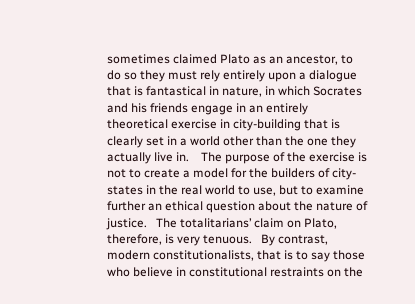sometimes claimed Plato as an ancestor, to do so they must rely entirely upon a dialogue that is fantastical in nature, in which Socrates and his friends engage in an entirely theoretical exercise in city-building that is clearly set in a world other than the one they actually live in.    The purpose of the exercise is not to create a model for the builders of city-states in the real world to use, but to examine further an ethical question about the nature of justice.   The totalitarians’ claim on Plato, therefore, is very tenuous.   By contrast, modern constitutionalists, that is to say those who believe in constitutional restraints on the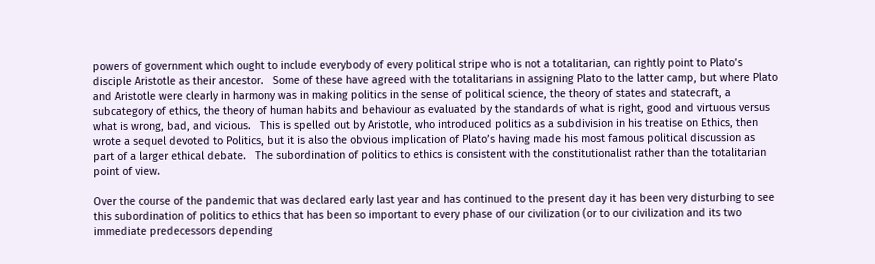powers of government which ought to include everybody of every political stripe who is not a totalitarian, can rightly point to Plato’s disciple Aristotle as their ancestor.   Some of these have agreed with the totalitarians in assigning Plato to the latter camp, but where Plato and Aristotle were clearly in harmony was in making politics in the sense of political science, the theory of states and statecraft, a subcategory of ethics, the theory of human habits and behaviour as evaluated by the standards of what is right, good and virtuous versus what is wrong, bad, and vicious.   This is spelled out by Aristotle, who introduced politics as a subdivision in his treatise on Ethics, then wrote a sequel devoted to Politics, but it is also the obvious implication of Plato’s having made his most famous political discussion as part of a larger ethical debate.   The subordination of politics to ethics is consistent with the constitutionalist rather than the totalitarian point of view.

Over the course of the pandemic that was declared early last year and has continued to the present day it has been very disturbing to see this subordination of politics to ethics that has been so important to every phase of our civilization (or to our civilization and its two immediate predecessors depending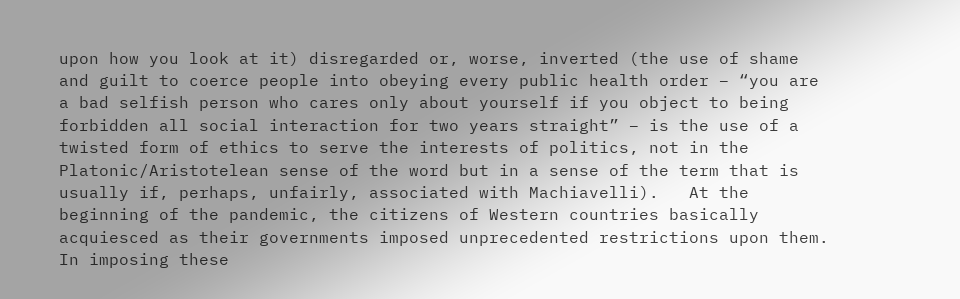upon how you look at it) disregarded or, worse, inverted (the use of shame and guilt to coerce people into obeying every public health order – “you are a bad selfish person who cares only about yourself if you object to being forbidden all social interaction for two years straight” – is the use of a twisted form of ethics to serve the interests of politics, not in the Platonic/Aristotelean sense of the word but in a sense of the term that is usually if, perhaps, unfairly, associated with Machiavelli).   At the beginning of the pandemic, the citizens of Western countries basically acquiesced as their governments imposed unprecedented restrictions upon them.   In imposing these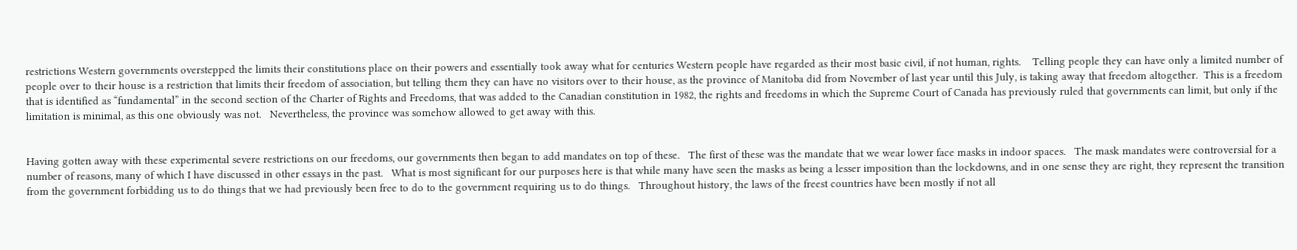restrictions Western governments overstepped the limits their constitutions place on their powers and essentially took away what for centuries Western people have regarded as their most basic civil, if not human, rights.    Telling people they can have only a limited number of people over to their house is a restriction that limits their freedom of association, but telling them they can have no visitors over to their house, as the province of Manitoba did from November of last year until this July, is taking away that freedom altogether.  This is a freedom that is identified as “fundamental” in the second section of the Charter of Rights and Freedoms, that was added to the Canadian constitution in 1982, the rights and freedoms in which the Supreme Court of Canada has previously ruled that governments can limit, but only if the limitation is minimal, as this one obviously was not.   Nevertheless, the province was somehow allowed to get away with this.


Having gotten away with these experimental severe restrictions on our freedoms, our governments then began to add mandates on top of these.   The first of these was the mandate that we wear lower face masks in indoor spaces.   The mask mandates were controversial for a number of reasons, many of which I have discussed in other essays in the past.   What is most significant for our purposes here is that while many have seen the masks as being a lesser imposition than the lockdowns, and in one sense they are right, they represent the transition from the government forbidding us to do things that we had previously been free to do to the government requiring us to do things.   Throughout history, the laws of the freest countries have been mostly if not all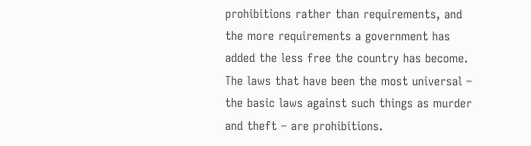prohibitions rather than requirements, and the more requirements a government has added the less free the country has become.   The laws that have been the most universal – the basic laws against such things as murder and theft – are prohibitions.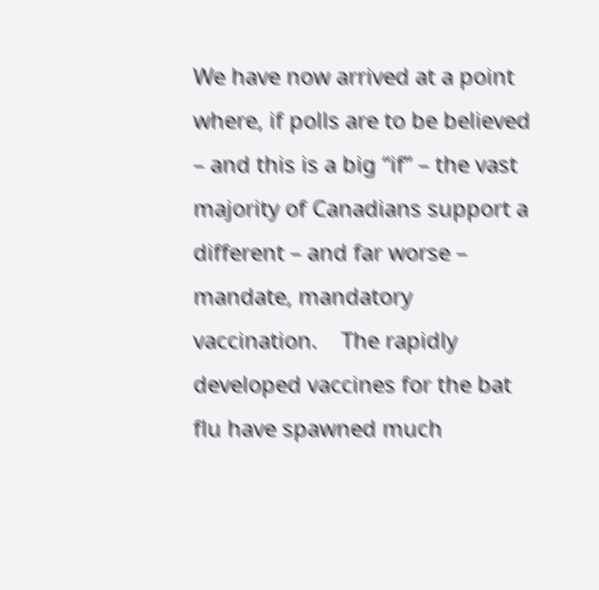We have now arrived at a point where, if polls are to be believed – and this is a big “if” – the vast majority of Canadians support a different – and far worse – mandate, mandatory vaccination.    The rapidly developed vaccines for the bat flu have spawned much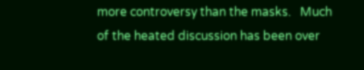more controversy than the masks.   Much of the heated discussion has been over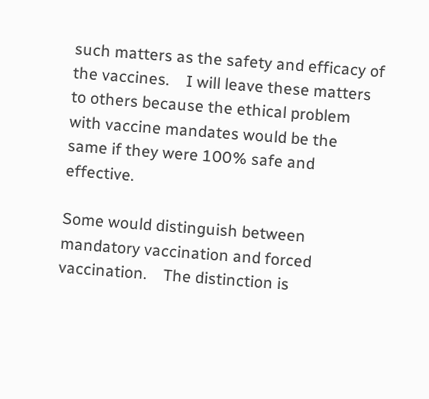such matters as the safety and efficacy of the vaccines.    I will leave these matters to others because the ethical problem with vaccine mandates would be the same if they were 100% safe and effective.

Some would distinguish between mandatory vaccination and forced vaccination.    The distinction is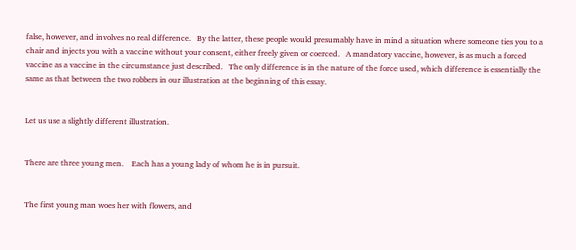false, however, and involves no real difference.   By the latter, these people would presumably have in mind a situation where someone ties you to a chair and injects you with a vaccine without your consent, either freely given or coerced.   A mandatory vaccine, however, is as much a forced vaccine as a vaccine in the circumstance just described.   The only difference is in the nature of the force used, which difference is essentially the same as that between the two robbers in our illustration at the beginning of this essay.


Let us use a slightly different illustration.


There are three young men.    Each has a young lady of whom he is in pursuit.


The first young man woes her with flowers, and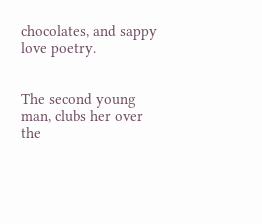chocolates, and sappy love poetry.


The second young man, clubs her over the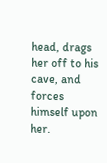head, drags her off to his cave, and forces himself upon her.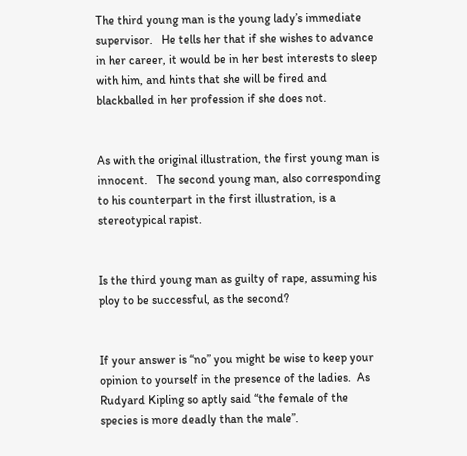The third young man is the young lady’s immediate supervisor.   He tells her that if she wishes to advance in her career, it would be in her best interests to sleep with him, and hints that she will be fired and blackballed in her profession if she does not.


As with the original illustration, the first young man is innocent.   The second young man, also corresponding to his counterpart in the first illustration, is a stereotypical rapist.


Is the third young man as guilty of rape, assuming his ploy to be successful, as the second?


If your answer is “no” you might be wise to keep your opinion to yourself in the presence of the ladies.  As Rudyard Kipling so aptly said “the female of the species is more deadly than the male”.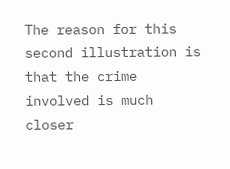The reason for this second illustration is that the crime involved is much closer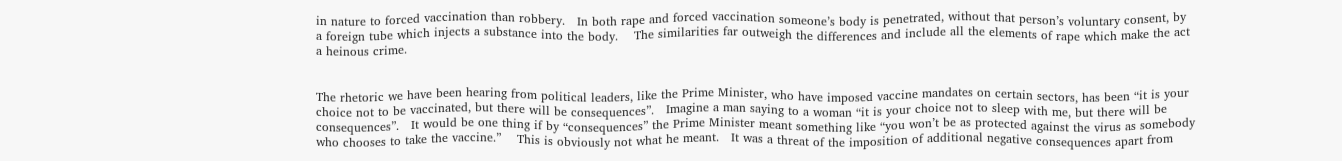in nature to forced vaccination than robbery.   In both rape and forced vaccination someone’s body is penetrated, without that person’s voluntary consent, by a foreign tube which injects a substance into the body.    The similarities far outweigh the differences and include all the elements of rape which make the act a heinous crime.


The rhetoric we have been hearing from political leaders, like the Prime Minister, who have imposed vaccine mandates on certain sectors, has been “it is your choice not to be vaccinated, but there will be consequences”.   Imagine a man saying to a woman “it is your choice not to sleep with me, but there will be consequences”.   It would be one thing if by “consequences” the Prime Minister meant something like “you won’t be as protected against the virus as somebody who chooses to take the vaccine.”    This is obviously not what he meant.   It was a threat of the imposition of additional negative consequences apart from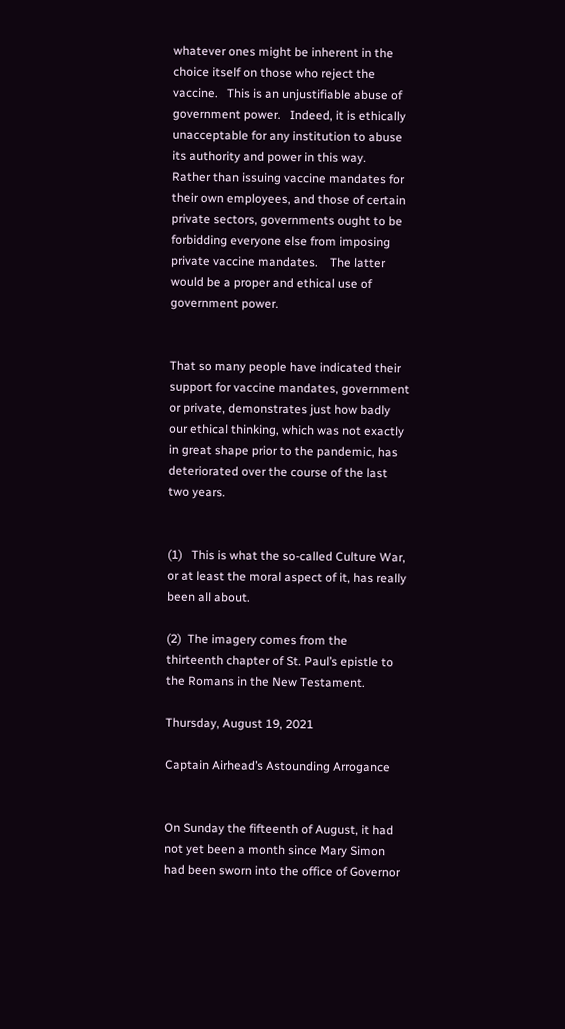whatever ones might be inherent in the choice itself on those who reject the vaccine.   This is an unjustifiable abuse of government power.   Indeed, it is ethically unacceptable for any institution to abuse its authority and power in this way.   Rather than issuing vaccine mandates for their own employees, and those of certain private sectors, governments ought to be forbidding everyone else from imposing private vaccine mandates.    The latter would be a proper and ethical use of government power.


That so many people have indicated their support for vaccine mandates, government or private, demonstrates just how badly our ethical thinking, which was not exactly in great shape prior to the pandemic, has deteriorated over the course of the last two years.


(1)   This is what the so-called Culture War, or at least the moral aspect of it, has really been all about.

(2)  The imagery comes from the thirteenth chapter of St. Paul’s epistle to the Romans in the New Testament.

Thursday, August 19, 2021

Captain Airhead’s Astounding Arrogance


On Sunday the fifteenth of August, it had not yet been a month since Mary Simon had been sworn into the office of Governor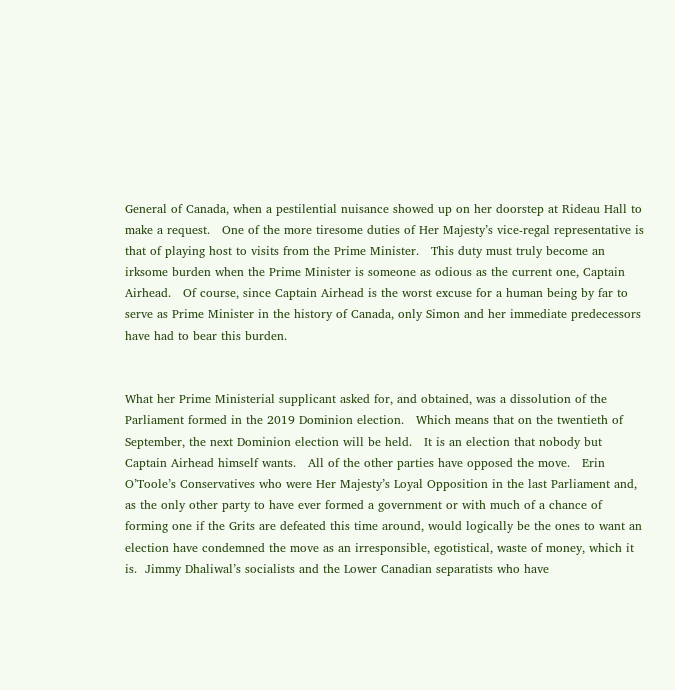General of Canada, when a pestilential nuisance showed up on her doorstep at Rideau Hall to make a request.   One of the more tiresome duties of Her Majesty’s vice-regal representative is that of playing host to visits from the Prime Minister.   This duty must truly become an irksome burden when the Prime Minister is someone as odious as the current one, Captain Airhead.   Of course, since Captain Airhead is the worst excuse for a human being by far to serve as Prime Minister in the history of Canada, only Simon and her immediate predecessors have had to bear this burden.


What her Prime Ministerial supplicant asked for, and obtained, was a dissolution of the Parliament formed in the 2019 Dominion election.   Which means that on the twentieth of September, the next Dominion election will be held.   It is an election that nobody but Captain Airhead himself wants.   All of the other parties have opposed the move.   Erin O’Toole’s Conservatives who were Her Majesty’s Loyal Opposition in the last Parliament and, as the only other party to have ever formed a government or with much of a chance of forming one if the Grits are defeated this time around, would logically be the ones to want an election have condemned the move as an irresponsible, egotistical, waste of money, which it is.  Jimmy Dhaliwal’s socialists and the Lower Canadian separatists who have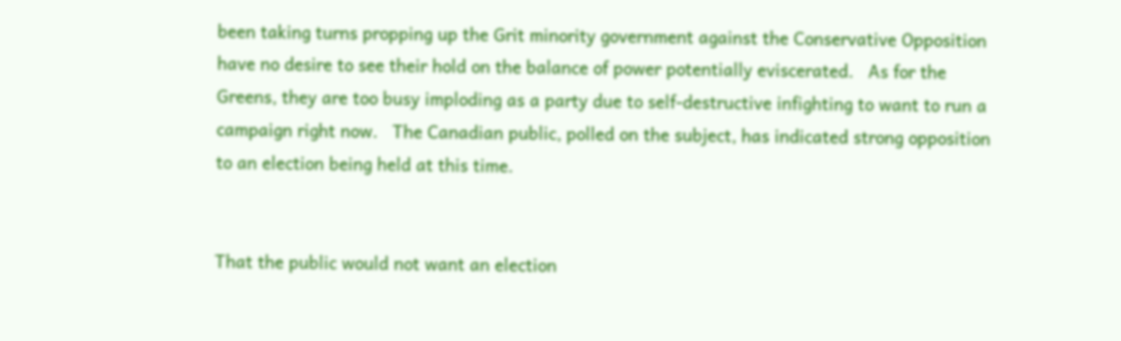been taking turns propping up the Grit minority government against the Conservative Opposition have no desire to see their hold on the balance of power potentially eviscerated.   As for the Greens, they are too busy imploding as a party due to self-destructive infighting to want to run a campaign right now.   The Canadian public, polled on the subject, has indicated strong opposition to an election being held at this time.


That the public would not want an election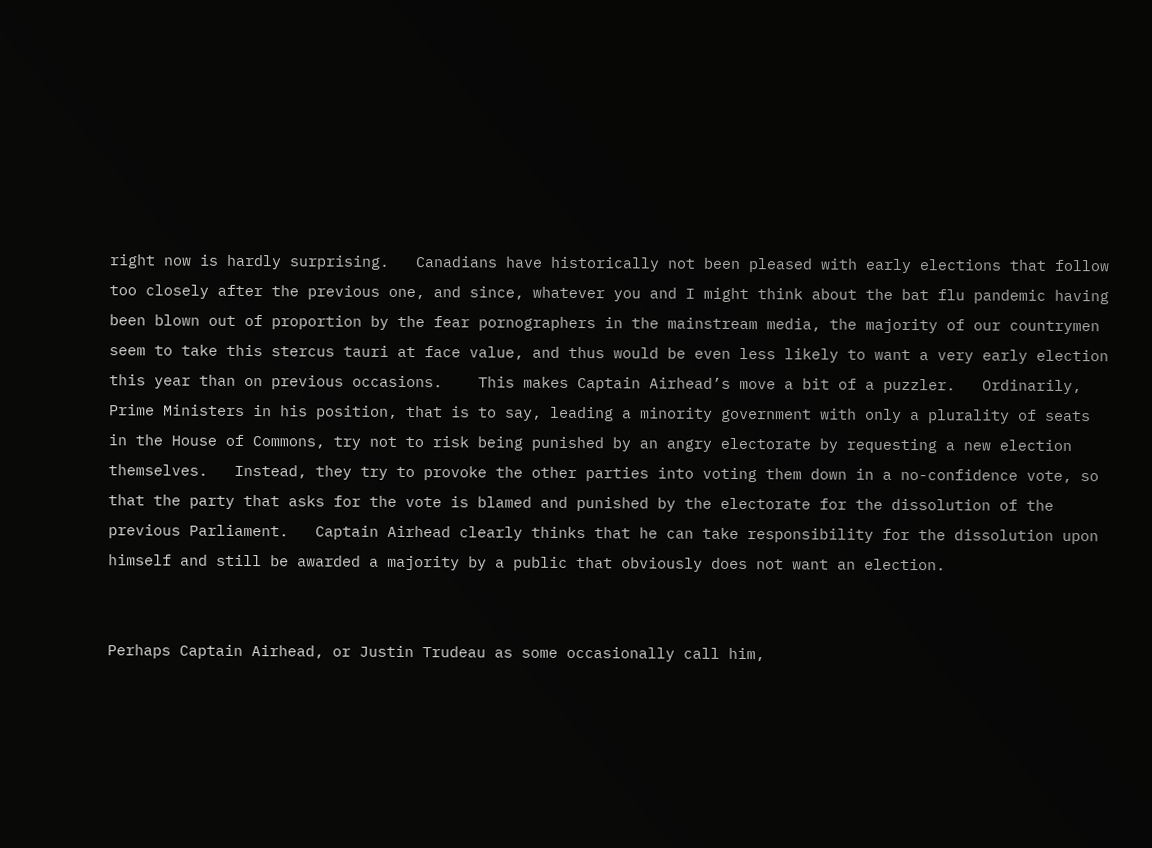right now is hardly surprising.   Canadians have historically not been pleased with early elections that follow too closely after the previous one, and since, whatever you and I might think about the bat flu pandemic having been blown out of proportion by the fear pornographers in the mainstream media, the majority of our countrymen seem to take this stercus tauri at face value, and thus would be even less likely to want a very early election this year than on previous occasions.    This makes Captain Airhead’s move a bit of a puzzler.   Ordinarily, Prime Ministers in his position, that is to say, leading a minority government with only a plurality of seats in the House of Commons, try not to risk being punished by an angry electorate by requesting a new election themselves.   Instead, they try to provoke the other parties into voting them down in a no-confidence vote, so that the party that asks for the vote is blamed and punished by the electorate for the dissolution of the previous Parliament.   Captain Airhead clearly thinks that he can take responsibility for the dissolution upon himself and still be awarded a majority by a public that obviously does not want an election.


Perhaps Captain Airhead, or Justin Trudeau as some occasionally call him,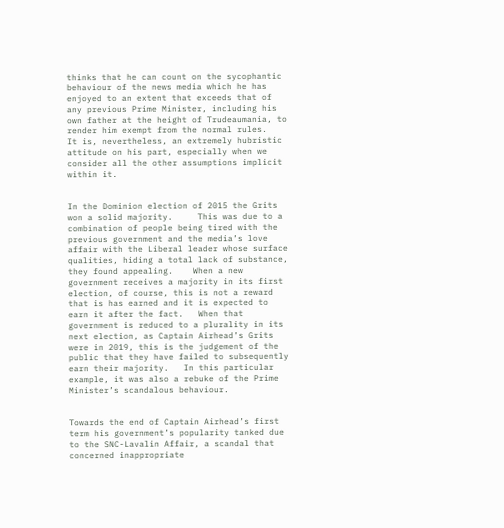thinks that he can count on the sycophantic behaviour of the news media which he has enjoyed to an extent that exceeds that of any previous Prime Minister, including his own father at the height of Trudeaumania, to render him exempt from the normal rules.    It is, nevertheless, an extremely hubristic attitude on his part, especially when we consider all the other assumptions implicit within it.


In the Dominion election of 2015 the Grits won a solid majority.     This was due to a combination of people being tired with the previous government and the media’s love affair with the Liberal leader whose surface qualities, hiding a total lack of substance, they found appealing.    When a new government receives a majority in its first election, of course, this is not a reward that is has earned and it is expected to earn it after the fact.   When that government is reduced to a plurality in its next election, as Captain Airhead’s Grits were in 2019, this is the judgement of the public that they have failed to subsequently earn their majority.   In this particular example, it was also a rebuke of the Prime Minister’s scandalous behaviour.


Towards the end of Captain Airhead’s first term his government’s popularity tanked due to the SNC-Lavalin Affair, a scandal that concerned inappropriate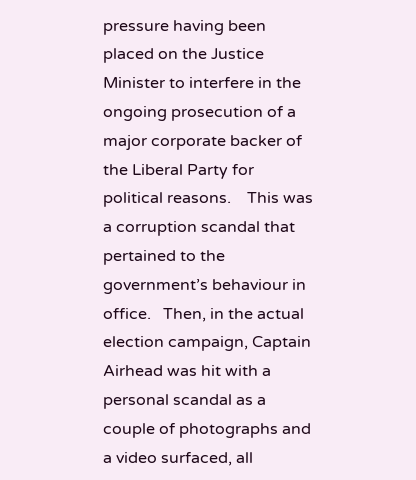pressure having been placed on the Justice Minister to interfere in the ongoing prosecution of a major corporate backer of the Liberal Party for political reasons.    This was a corruption scandal that pertained to the government’s behaviour in office.   Then, in the actual election campaign, Captain Airhead was hit with a personal scandal as a couple of photographs and a video surfaced, all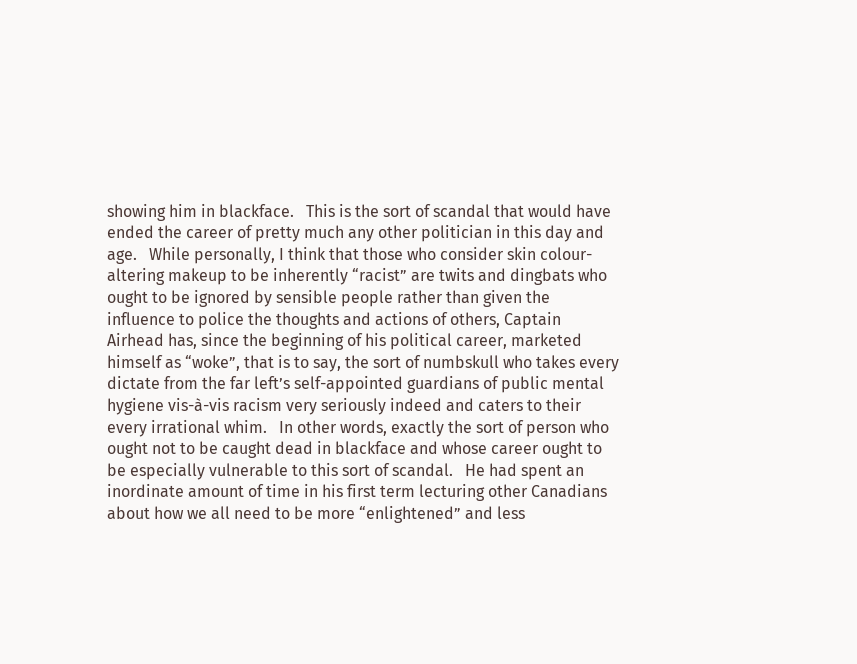showing him in blackface.   This is the sort of scandal that would have ended the career of pretty much any other politician in this day and age.   While personally, I think that those who consider skin colour-altering makeup to be inherently “racist” are twits and dingbats who ought to be ignored by sensible people rather than given the influence to police the thoughts and actions of others, Captain Airhead has, since the beginning of his political career, marketed himself as “woke”, that is to say, the sort of numbskull who takes every dictate from the far left’s self-appointed guardians of public mental hygiene vis-à-vis racism very seriously indeed and caters to their every irrational whim.   In other words, exactly the sort of person who ought not to be caught dead in blackface and whose career ought to be especially vulnerable to this sort of scandal.   He had spent an inordinate amount of time in his first term lecturing other Canadians about how we all need to be more “enlightened” and less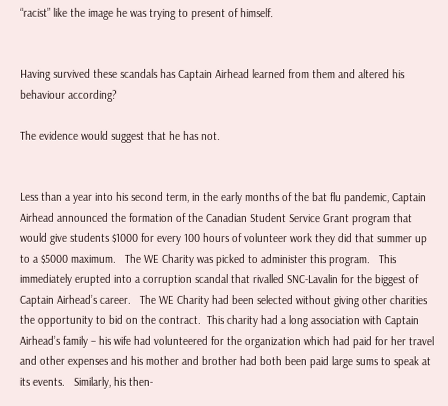“racist” like the image he was trying to present of himself.


Having survived these scandals has Captain Airhead learned from them and altered his behaviour according?

The evidence would suggest that he has not.


Less than a year into his second term, in the early months of the bat flu pandemic, Captain Airhead announced the formation of the Canadian Student Service Grant program that would give students $1000 for every 100 hours of volunteer work they did that summer up to a $5000 maximum.   The WE Charity was picked to administer this program.   This immediately erupted into a corruption scandal that rivalled SNC-Lavalin for the biggest of Captain Airhead’s career.   The WE Charity had been selected without giving other charities the opportunity to bid on the contract.  This charity had a long association with Captain Airhead’s family – his wife had volunteered for the organization which had paid for her travel and other expenses and his mother and brother had both been paid large sums to speak at its events.   Similarly, his then-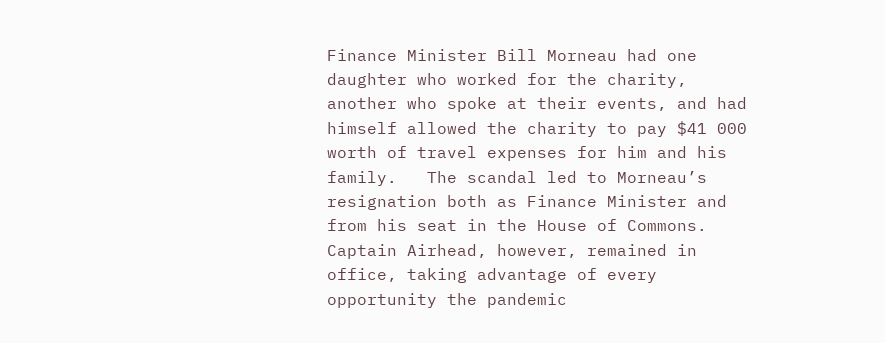Finance Minister Bill Morneau had one daughter who worked for the charity, another who spoke at their events, and had himself allowed the charity to pay $41 000 worth of travel expenses for him and his family.   The scandal led to Morneau’s resignation both as Finance Minister and from his seat in the House of Commons.      Captain Airhead, however, remained in office, taking advantage of every opportunity the pandemic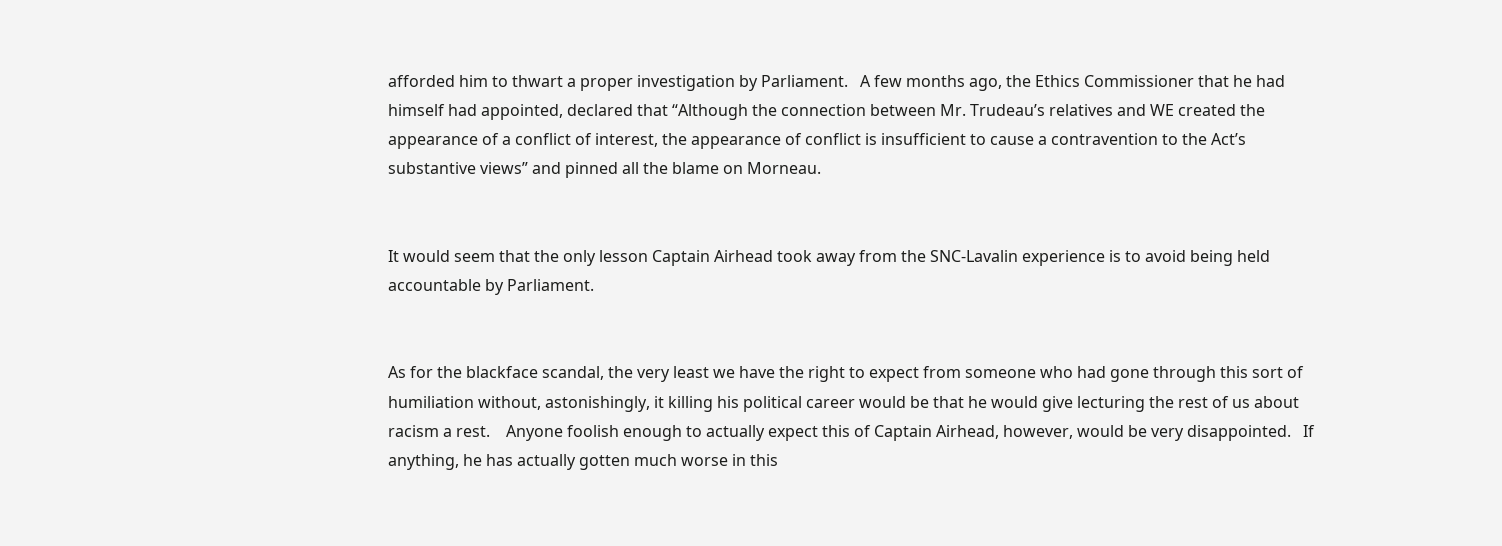afforded him to thwart a proper investigation by Parliament.   A few months ago, the Ethics Commissioner that he had himself had appointed, declared that “Although the connection between Mr. Trudeau’s relatives and WE created the appearance of a conflict of interest, the appearance of conflict is insufficient to cause a contravention to the Act’s substantive views” and pinned all the blame on Morneau.


It would seem that the only lesson Captain Airhead took away from the SNC-Lavalin experience is to avoid being held accountable by Parliament.


As for the blackface scandal, the very least we have the right to expect from someone who had gone through this sort of humiliation without, astonishingly, it killing his political career would be that he would give lecturing the rest of us about racism a rest.    Anyone foolish enough to actually expect this of Captain Airhead, however, would be very disappointed.   If anything, he has actually gotten much worse in this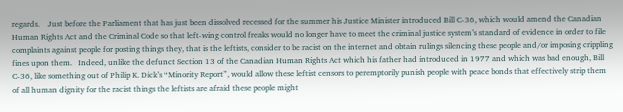regards.    Just before the Parliament that has just been dissolved recessed for the summer his Justice Minister introduced Bill C-36, which would amend the Canadian Human Rights Act and the Criminal Code so that left-wing control freaks would no longer have to meet the criminal justice system’s standard of evidence in order to file complaints against people for posting things they, that is the leftists, consider to be racist on the internet and obtain rulings silencing these people and/or imposing crippling fines upon them.   Indeed, unlike the defunct Section 13 of the Canadian Human Rights Act which his father had introduced in 1977 and which was bad enough, Bill C-36, like something out of Philip K. Dick’s “Minority Report”, would allow these leftist censors to peremptorily punish people with peace bonds that effectively strip them of all human dignity for the racist things the leftists are afraid these people might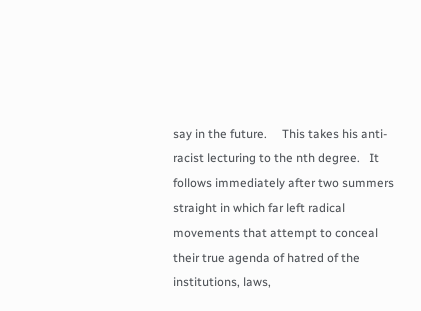say in the future.     This takes his anti-racist lecturing to the nth degree.   It follows immediately after two summers straight in which far left radical movements that attempt to conceal their true agenda of hatred of the institutions, laws,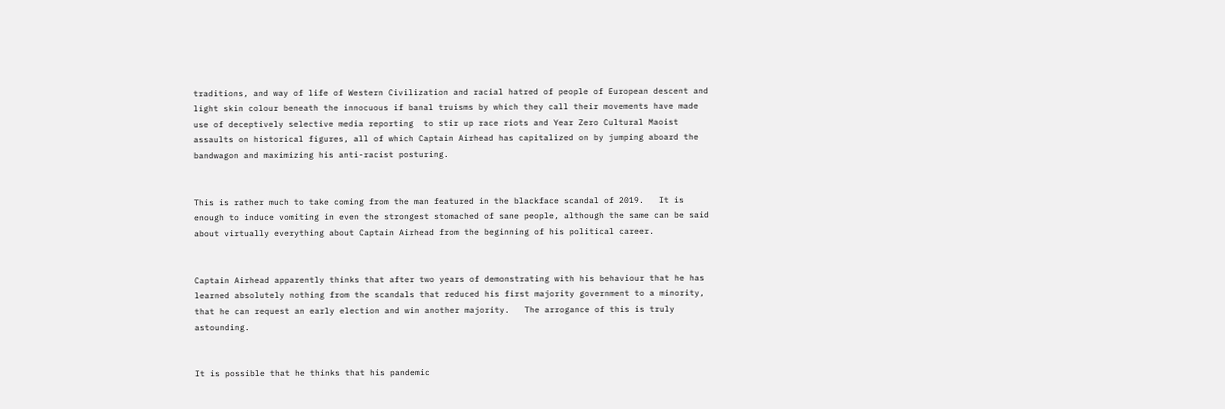traditions, and way of life of Western Civilization and racial hatred of people of European descent and light skin colour beneath the innocuous if banal truisms by which they call their movements have made use of deceptively selective media reporting  to stir up race riots and Year Zero Cultural Maoist assaults on historical figures, all of which Captain Airhead has capitalized on by jumping aboard the bandwagon and maximizing his anti-racist posturing.


This is rather much to take coming from the man featured in the blackface scandal of 2019.   It is enough to induce vomiting in even the strongest stomached of sane people, although the same can be said about virtually everything about Captain Airhead from the beginning of his political career.


Captain Airhead apparently thinks that after two years of demonstrating with his behaviour that he has learned absolutely nothing from the scandals that reduced his first majority government to a minority, that he can request an early election and win another majority.   The arrogance of this is truly astounding.


It is possible that he thinks that his pandemic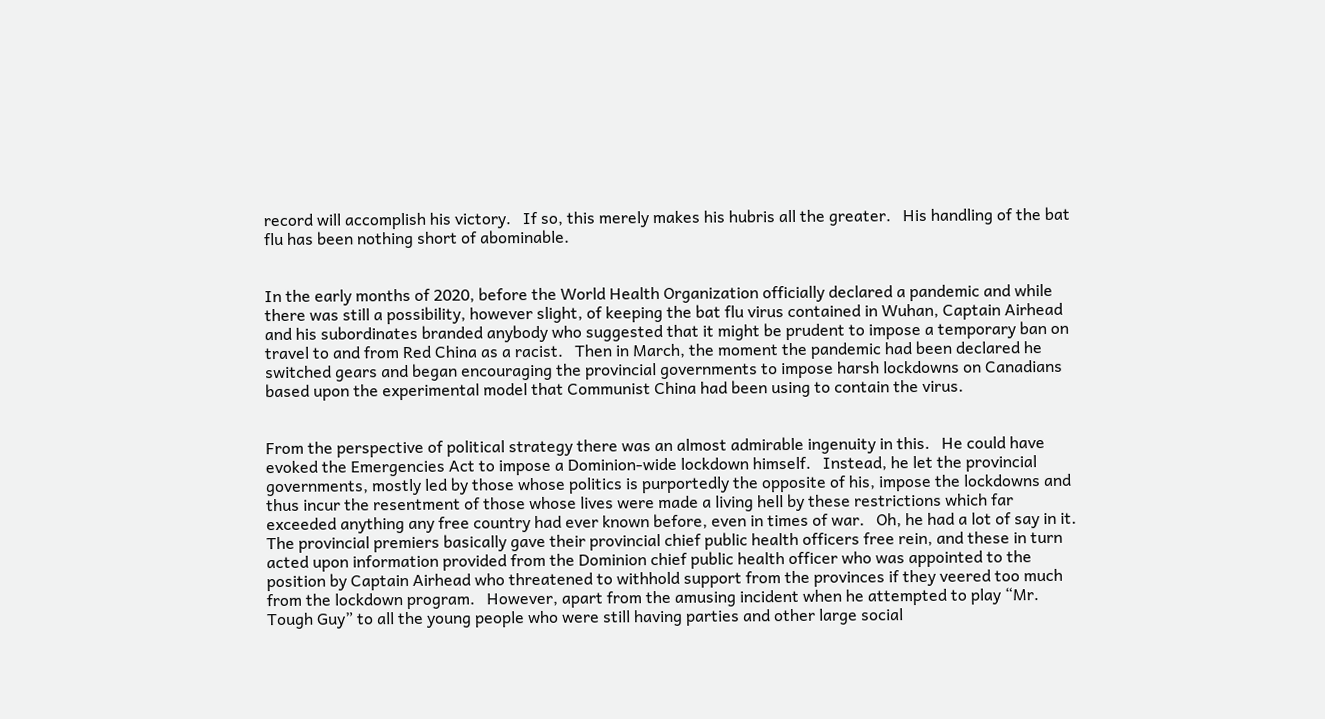record will accomplish his victory.   If so, this merely makes his hubris all the greater.   His handling of the bat flu has been nothing short of abominable.


In the early months of 2020, before the World Health Organization officially declared a pandemic and while there was still a possibility, however slight, of keeping the bat flu virus contained in Wuhan, Captain Airhead and his subordinates branded anybody who suggested that it might be prudent to impose a temporary ban on travel to and from Red China as a racist.   Then in March, the moment the pandemic had been declared he switched gears and began encouraging the provincial governments to impose harsh lockdowns on Canadians based upon the experimental model that Communist China had been using to contain the virus.


From the perspective of political strategy there was an almost admirable ingenuity in this.   He could have evoked the Emergencies Act to impose a Dominion-wide lockdown himself.   Instead, he let the provincial governments, mostly led by those whose politics is purportedly the opposite of his, impose the lockdowns and thus incur the resentment of those whose lives were made a living hell by these restrictions which far exceeded anything any free country had ever known before, even in times of war.   Oh, he had a lot of say in it.   The provincial premiers basically gave their provincial chief public health officers free rein, and these in turn acted upon information provided from the Dominion chief public health officer who was appointed to the position by Captain Airhead who threatened to withhold support from the provinces if they veered too much from the lockdown program.   However, apart from the amusing incident when he attempted to play “Mr. Tough Guy” to all the young people who were still having parties and other large social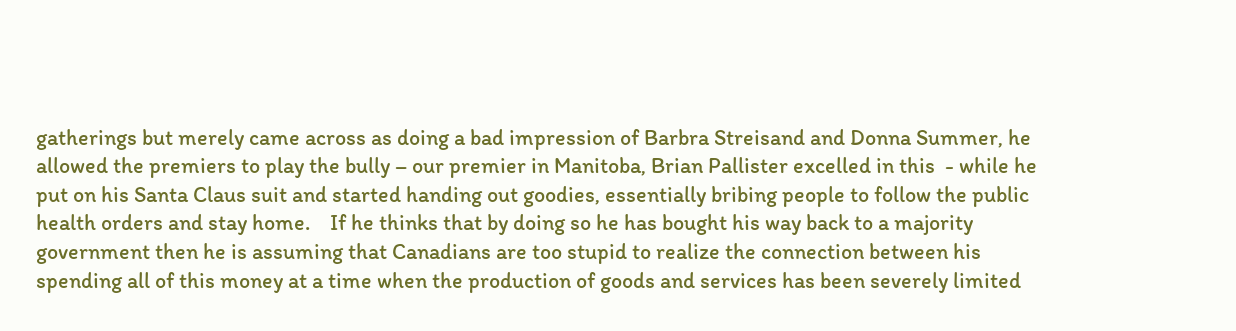gatherings but merely came across as doing a bad impression of Barbra Streisand and Donna Summer, he allowed the premiers to play the bully – our premier in Manitoba, Brian Pallister excelled in this  - while he put on his Santa Claus suit and started handing out goodies, essentially bribing people to follow the public health orders and stay home.    If he thinks that by doing so he has bought his way back to a majority government then he is assuming that Canadians are too stupid to realize the connection between his spending all of this money at a time when the production of goods and services has been severely limited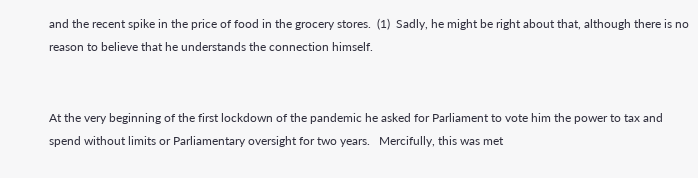and the recent spike in the price of food in the grocery stores.  (1)  Sadly, he might be right about that, although there is no reason to believe that he understands the connection himself.


At the very beginning of the first lockdown of the pandemic he asked for Parliament to vote him the power to tax and spend without limits or Parliamentary oversight for two years.   Mercifully, this was met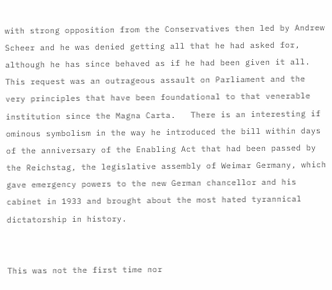with strong opposition from the Conservatives then led by Andrew Scheer and he was denied getting all that he had asked for, although he has since behaved as if he had been given it all.    This request was an outrageous assault on Parliament and the very principles that have been foundational to that venerable institution since the Magna Carta.   There is an interesting if ominous symbolism in the way he introduced the bill within days of the anniversary of the Enabling Act that had been passed by the Reichstag, the legislative assembly of Weimar Germany, which gave emergency powers to the new German chancellor and his cabinet in 1933 and brought about the most hated tyrannical dictatorship in history.


This was not the first time nor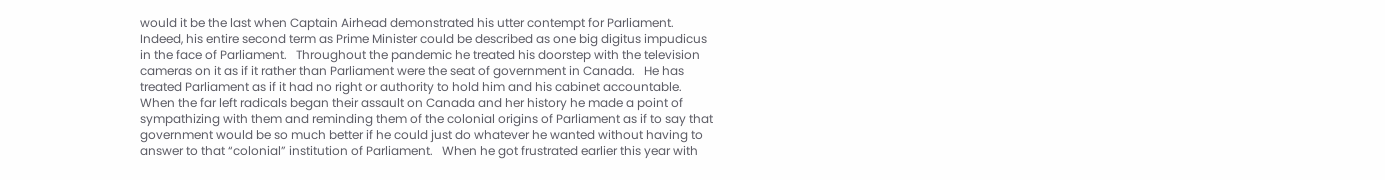would it be the last when Captain Airhead demonstrated his utter contempt for Parliament.   Indeed, his entire second term as Prime Minister could be described as one big digitus impudicus in the face of Parliament.   Throughout the pandemic he treated his doorstep with the television cameras on it as if it rather than Parliament were the seat of government in Canada.   He has treated Parliament as if it had no right or authority to hold him and his cabinet accountable.    When the far left radicals began their assault on Canada and her history he made a point of sympathizing with them and reminding them of the colonial origins of Parliament as if to say that government would be so much better if he could just do whatever he wanted without having to answer to that “colonial” institution of Parliament.   When he got frustrated earlier this year with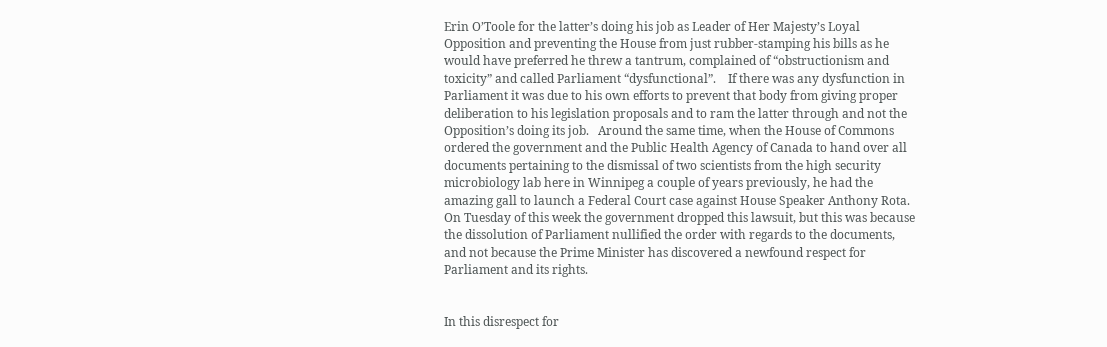Erin O’Toole for the latter’s doing his job as Leader of Her Majesty’s Loyal Opposition and preventing the House from just rubber-stamping his bills as he would have preferred he threw a tantrum, complained of “obstructionism and toxicity” and called Parliament “dysfunctional”.    If there was any dysfunction in Parliament it was due to his own efforts to prevent that body from giving proper deliberation to his legislation proposals and to ram the latter through and not the Opposition’s doing its job.   Around the same time, when the House of Commons ordered the government and the Public Health Agency of Canada to hand over all documents pertaining to the dismissal of two scientists from the high security microbiology lab here in Winnipeg a couple of years previously, he had the amazing gall to launch a Federal Court case against House Speaker Anthony Rota.   On Tuesday of this week the government dropped this lawsuit, but this was because the dissolution of Parliament nullified the order with regards to the documents, and not because the Prime Minister has discovered a newfound respect for Parliament and its rights.


In this disrespect for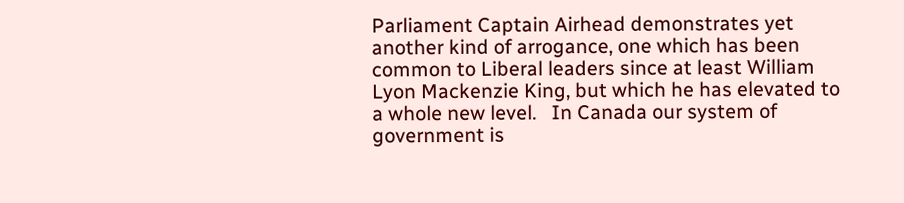Parliament Captain Airhead demonstrates yet another kind of arrogance, one which has been common to Liberal leaders since at least William Lyon Mackenzie King, but which he has elevated to a whole new level.   In Canada our system of government is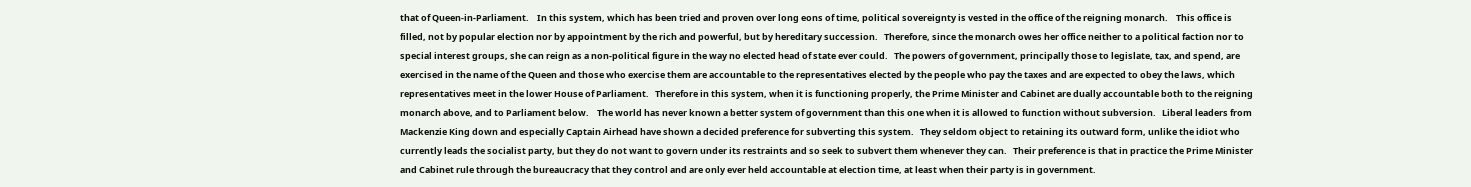that of Queen-in-Parliament.    In this system, which has been tried and proven over long eons of time, political sovereignty is vested in the office of the reigning monarch.    This office is filled, not by popular election nor by appointment by the rich and powerful, but by hereditary succession.   Therefore, since the monarch owes her office neither to a political faction nor to special interest groups, she can reign as a non-political figure in the way no elected head of state ever could.   The powers of government, principally those to legislate, tax, and spend, are exercised in the name of the Queen and those who exercise them are accountable to the representatives elected by the people who pay the taxes and are expected to obey the laws, which representatives meet in the lower House of Parliament.   Therefore in this system, when it is functioning properly, the Prime Minister and Cabinet are dually accountable both to the reigning monarch above, and to Parliament below.    The world has never known a better system of government than this one when it is allowed to function without subversion.   Liberal leaders from Mackenzie King down and especially Captain Airhead have shown a decided preference for subverting this system.   They seldom object to retaining its outward form, unlike the idiot who currently leads the socialist party, but they do not want to govern under its restraints and so seek to subvert them whenever they can.   Their preference is that in practice the Prime Minister and Cabinet rule through the bureaucracy that they control and are only ever held accountable at election time, at least when their party is in government.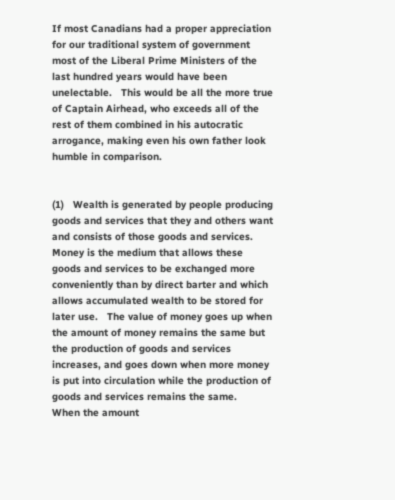If most Canadians had a proper appreciation for our traditional system of government most of the Liberal Prime Ministers of the last hundred years would have been unelectable.   This would be all the more true of Captain Airhead, who exceeds all of the rest of them combined in his autocratic arrogance, making even his own father look humble in comparison.


(1)   Wealth is generated by people producing goods and services that they and others want and consists of those goods and services.  Money is the medium that allows these goods and services to be exchanged more conveniently than by direct barter and which allows accumulated wealth to be stored for later use.   The value of money goes up when the amount of money remains the same but the production of goods and services increases, and goes down when more money is put into circulation while the production of goods and services remains the same.    When the amount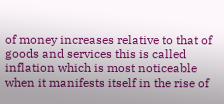of money increases relative to that of goods and services this is called inflation which is most noticeable when it manifests itself in the rise of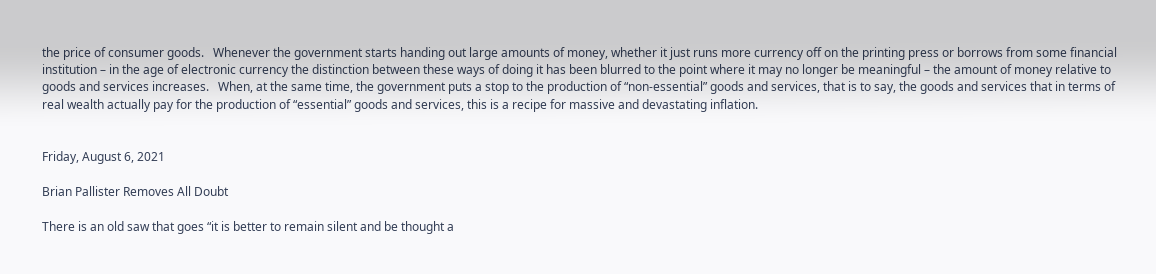the price of consumer goods.   Whenever the government starts handing out large amounts of money, whether it just runs more currency off on the printing press or borrows from some financial institution – in the age of electronic currency the distinction between these ways of doing it has been blurred to the point where it may no longer be meaningful – the amount of money relative to goods and services increases.   When, at the same time, the government puts a stop to the production of “non-essential” goods and services, that is to say, the goods and services that in terms of real wealth actually pay for the production of “essential” goods and services, this is a recipe for massive and devastating inflation.


Friday, August 6, 2021

Brian Pallister Removes All Doubt

There is an old saw that goes “it is better to remain silent and be thought a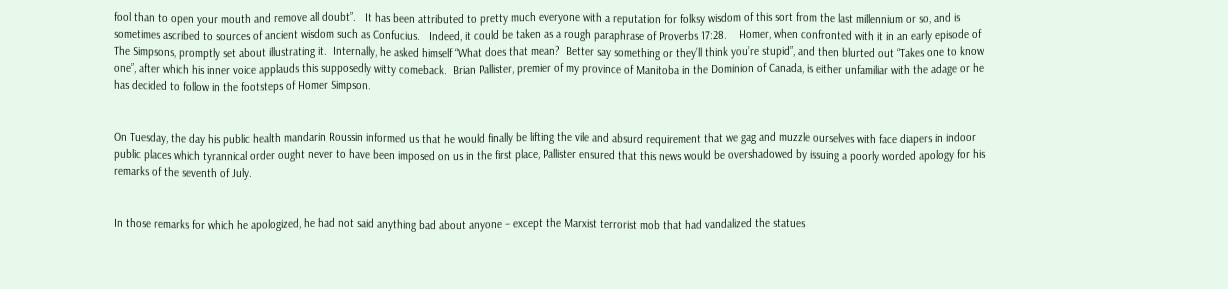fool than to open your mouth and remove all doubt”.   It has been attributed to pretty much everyone with a reputation for folksy wisdom of this sort from the last millennium or so, and is sometimes ascribed to sources of ancient wisdom such as Confucius.   Indeed, it could be taken as a rough paraphrase of Proverbs 17:28.    Homer, when confronted with it in an early episode of The Simpsons, promptly set about illustrating it.  Internally, he asked himself “What does that mean?  Better say something or they’ll think you’re stupid”, and then blurted out “Takes one to know one”, after which his inner voice applauds this supposedly witty comeback.  Brian Pallister, premier of my province of Manitoba in the Dominion of Canada, is either unfamiliar with the adage or he has decided to follow in the footsteps of Homer Simpson.


On Tuesday, the day his public health mandarin Roussin informed us that he would finally be lifting the vile and absurd requirement that we gag and muzzle ourselves with face diapers in indoor public places which tyrannical order ought never to have been imposed on us in the first place, Pallister ensured that this news would be overshadowed by issuing a poorly worded apology for his remarks of the seventh of July.


In those remarks for which he apologized, he had not said anything bad about anyone – except the Marxist terrorist mob that had vandalized the statues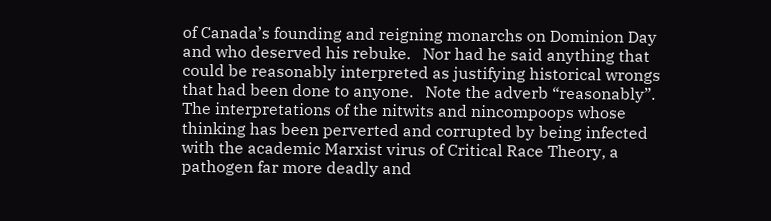of Canada’s founding and reigning monarchs on Dominion Day and who deserved his rebuke.   Nor had he said anything that could be reasonably interpreted as justifying historical wrongs that had been done to anyone.   Note the adverb “reasonably”.   The interpretations of the nitwits and nincompoops whose thinking has been perverted and corrupted by being infected with the academic Marxist virus of Critical Race Theory, a pathogen far more deadly and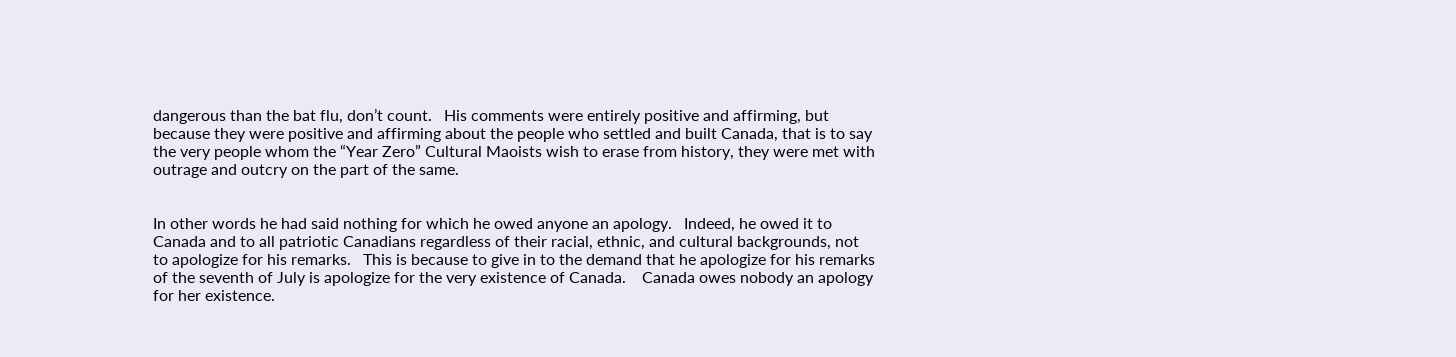dangerous than the bat flu, don’t count.   His comments were entirely positive and affirming, but because they were positive and affirming about the people who settled and built Canada, that is to say the very people whom the “Year Zero” Cultural Maoists wish to erase from history, they were met with outrage and outcry on the part of the same.


In other words he had said nothing for which he owed anyone an apology.   Indeed, he owed it to Canada and to all patriotic Canadians regardless of their racial, ethnic, and cultural backgrounds, not to apologize for his remarks.   This is because to give in to the demand that he apologize for his remarks of the seventh of July is apologize for the very existence of Canada.    Canada owes nobody an apology for her existence.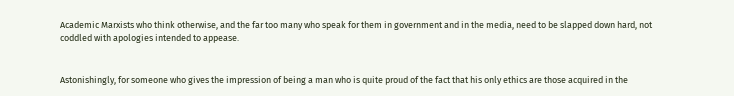Academic Marxists who think otherwise, and the far too many who speak for them in government and in the media, need to be slapped down hard, not coddled with apologies intended to appease.


Astonishingly, for someone who gives the impression of being a man who is quite proud of the fact that his only ethics are those acquired in the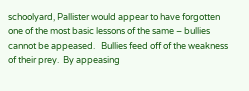schoolyard, Pallister would appear to have forgotten one of the most basic lessons of the same – bullies cannot be appeased.   Bullies feed off of the weakness of their prey.  By appeasing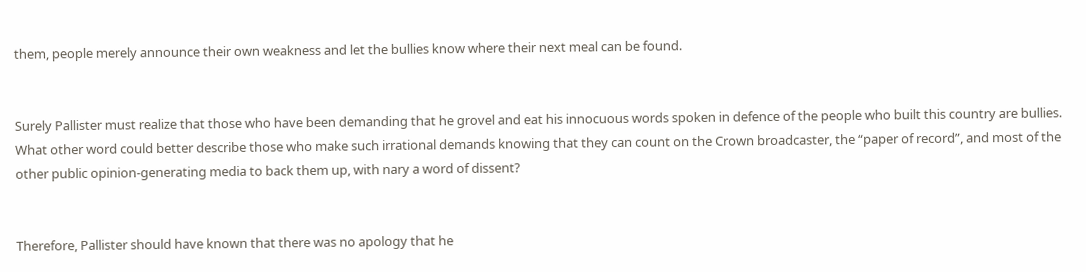them, people merely announce their own weakness and let the bullies know where their next meal can be found.


Surely Pallister must realize that those who have been demanding that he grovel and eat his innocuous words spoken in defence of the people who built this country are bullies.   What other word could better describe those who make such irrational demands knowing that they can count on the Crown broadcaster, the “paper of record”, and most of the other public opinion-generating media to back them up, with nary a word of dissent?


Therefore, Pallister should have known that there was no apology that he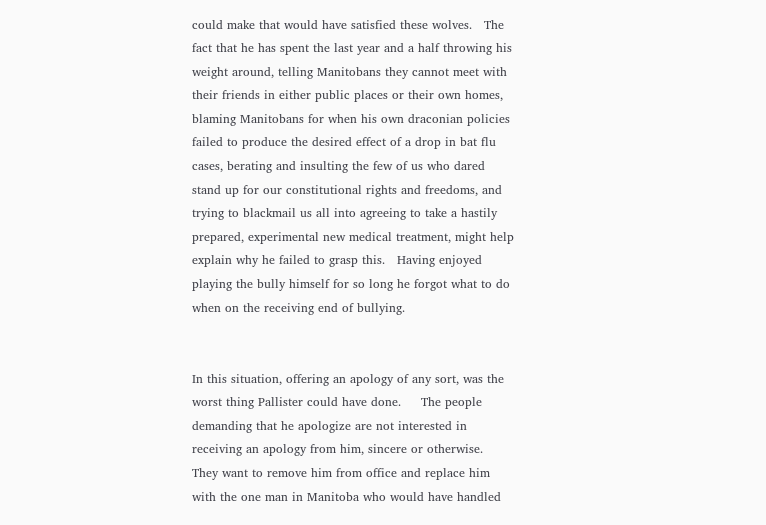could make that would have satisfied these wolves.   The fact that he has spent the last year and a half throwing his weight around, telling Manitobans they cannot meet with their friends in either public places or their own homes, blaming Manitobans for when his own draconian policies failed to produce the desired effect of a drop in bat flu cases, berating and insulting the few of us who dared stand up for our constitutional rights and freedoms, and trying to blackmail us all into agreeing to take a hastily prepared, experimental new medical treatment, might help explain why he failed to grasp this.   Having enjoyed playing the bully himself for so long he forgot what to do when on the receiving end of bullying.


In this situation, offering an apology of any sort, was the worst thing Pallister could have done.     The people demanding that he apologize are not interested in receiving an apology from him, sincere or otherwise.   They want to remove him from office and replace him with the one man in Manitoba who would have handled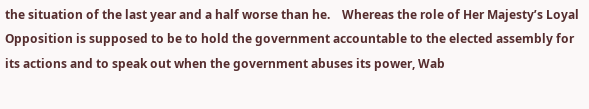the situation of the last year and a half worse than he.    Whereas the role of Her Majesty’s Loyal Opposition is supposed to be to hold the government accountable to the elected assembly for its actions and to speak out when the government abuses its power, Wab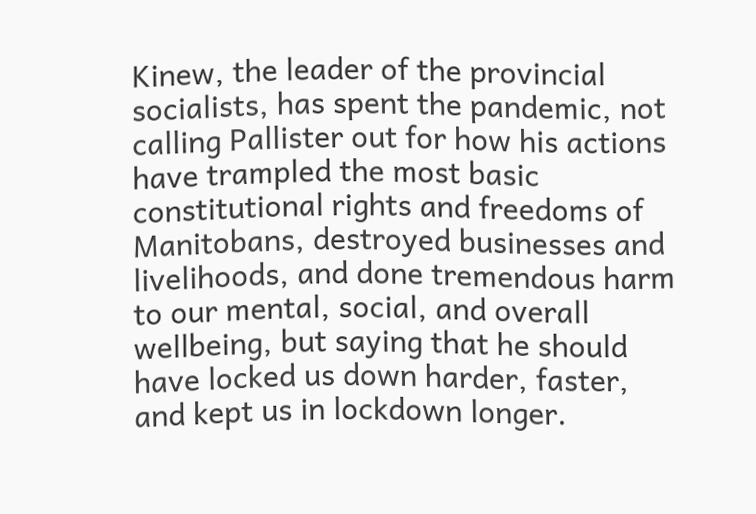Kinew, the leader of the provincial socialists, has spent the pandemic, not calling Pallister out for how his actions have trampled the most basic constitutional rights and freedoms of Manitobans, destroyed businesses and livelihoods, and done tremendous harm to our mental, social, and overall wellbeing, but saying that he should have locked us down harder, faster, and kept us in lockdown longer.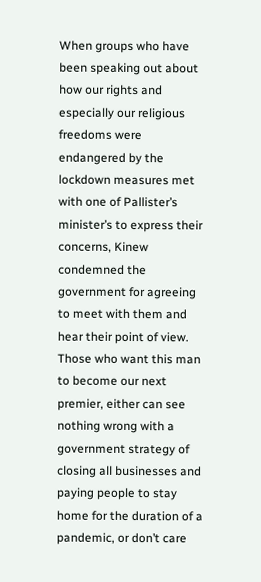When groups who have been speaking out about how our rights and especially our religious freedoms were endangered by the lockdown measures met with one of Pallister’s minister’s to express their concerns, Kinew condemned the government for agreeing to meet with them and hear their point of view.    Those who want this man to become our next premier, either can see nothing wrong with a government strategy of closing all businesses and paying people to stay home for the duration of a pandemic, or don’t care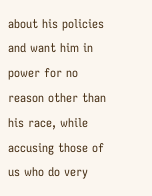about his policies and want him in power for no reason other than his race, while accusing those of us who do very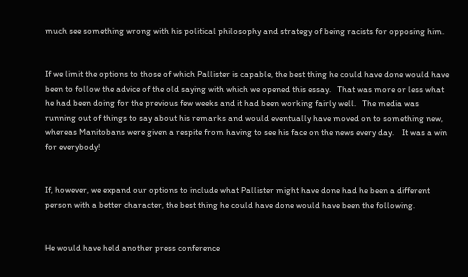much see something wrong with his political philosophy and strategy of being racists for opposing him.


If we limit the options to those of which Pallister is capable, the best thing he could have done would have been to follow the advice of the old saying with which we opened this essay.   That was more or less what he had been doing for the previous few weeks and it had been working fairly well.   The media was running out of things to say about his remarks and would eventually have moved on to something new, whereas Manitobans were given a respite from having to see his face on the news every day.    It was a win for everybody!


If, however, we expand our options to include what Pallister might have done had he been a different person with a better character, the best thing he could have done would have been the following.


He would have held another press conference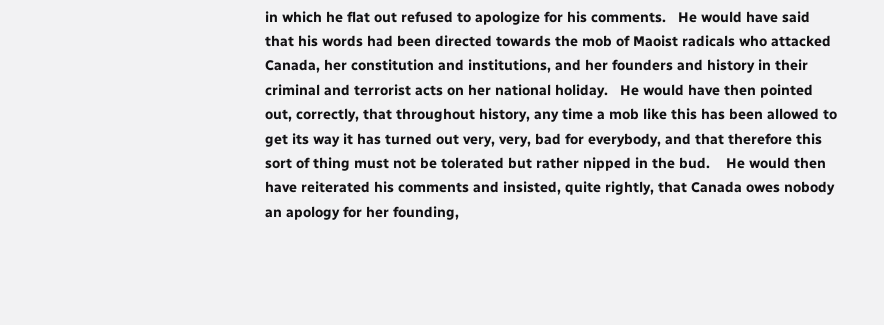in which he flat out refused to apologize for his comments.   He would have said that his words had been directed towards the mob of Maoist radicals who attacked Canada, her constitution and institutions, and her founders and history in their criminal and terrorist acts on her national holiday.   He would have then pointed out, correctly, that throughout history, any time a mob like this has been allowed to get its way it has turned out very, very, bad for everybody, and that therefore this sort of thing must not be tolerated but rather nipped in the bud.    He would then have reiterated his comments and insisted, quite rightly, that Canada owes nobody an apology for her founding,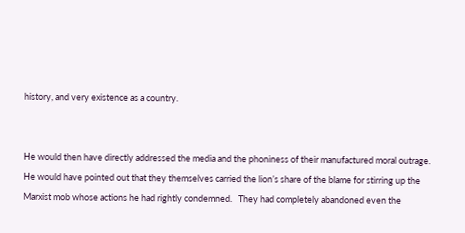history, and very existence as a country.


He would then have directly addressed the media and the phoniness of their manufactured moral outrage.   He would have pointed out that they themselves carried the lion’s share of the blame for stirring up the Marxist mob whose actions he had rightly condemned.   They had completely abandoned even the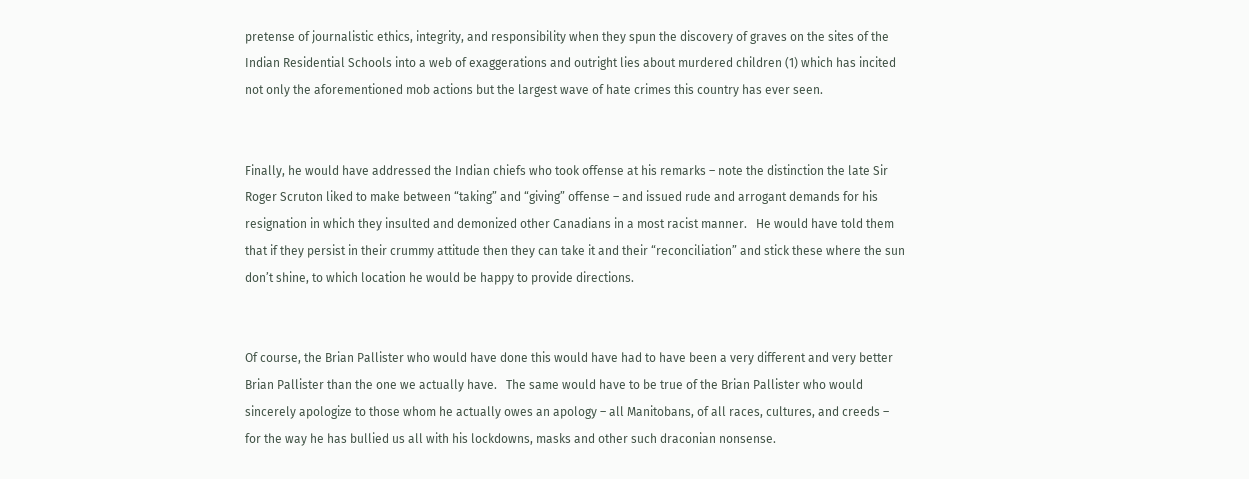pretense of journalistic ethics, integrity, and responsibility when they spun the discovery of graves on the sites of the Indian Residential Schools into a web of exaggerations and outright lies about murdered children (1) which has incited not only the aforementioned mob actions but the largest wave of hate crimes this country has ever seen.


Finally, he would have addressed the Indian chiefs who took offense at his remarks – note the distinction the late Sir Roger Scruton liked to make between “taking” and “giving” offense – and issued rude and arrogant demands for his resignation in which they insulted and demonized other Canadians in a most racist manner.   He would have told them that if they persist in their crummy attitude then they can take it and their “reconciliation” and stick these where the sun don’t shine, to which location he would be happy to provide directions.


Of course, the Brian Pallister who would have done this would have had to have been a very different and very better Brian Pallister than the one we actually have.   The same would have to be true of the Brian Pallister who would sincerely apologize to those whom he actually owes an apology – all Manitobans, of all races, cultures, and creeds – for the way he has bullied us all with his lockdowns, masks and other such draconian nonsense.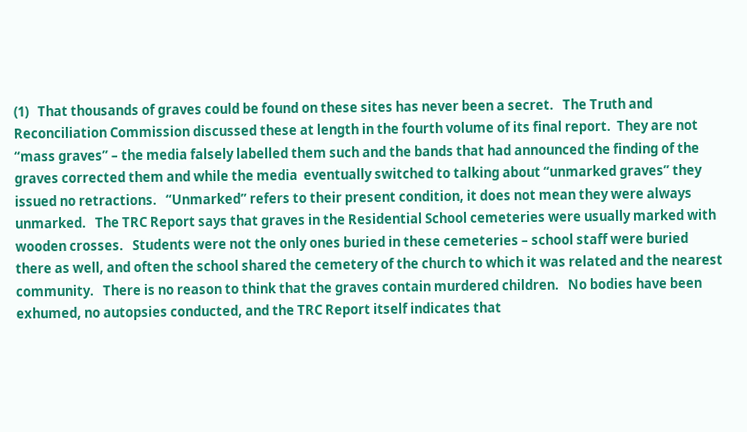(1)   That thousands of graves could be found on these sites has never been a secret.   The Truth and Reconciliation Commission discussed these at length in the fourth volume of its final report.  They are not “mass graves” – the media falsely labelled them such and the bands that had announced the finding of the graves corrected them and while the media  eventually switched to talking about “unmarked graves” they issued no retractions.   “Unmarked” refers to their present condition, it does not mean they were always unmarked.   The TRC Report says that graves in the Residential School cemeteries were usually marked with wooden crosses.   Students were not the only ones buried in these cemeteries – school staff were buried there as well, and often the school shared the cemetery of the church to which it was related and the nearest community.   There is no reason to think that the graves contain murdered children.   No bodies have been exhumed, no autopsies conducted, and the TRC Report itself indicates that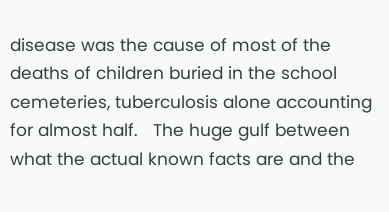disease was the cause of most of the deaths of children buried in the school cemeteries, tuberculosis alone accounting for almost half.   The huge gulf between what the actual known facts are and the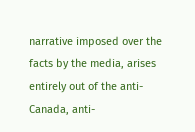narrative imposed over the facts by the media, arises entirely out of the anti-Canada, anti-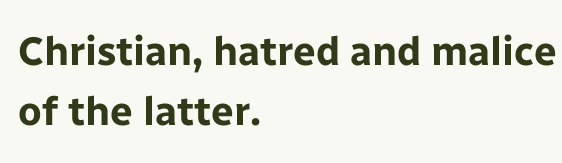Christian, hatred and malice of the latter.